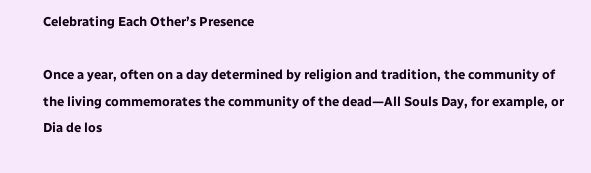Celebrating Each Other’s Presence

Once a year, often on a day determined by religion and tradition, the community of the living commemorates the community of the dead—All Souls Day, for example, or Dia de los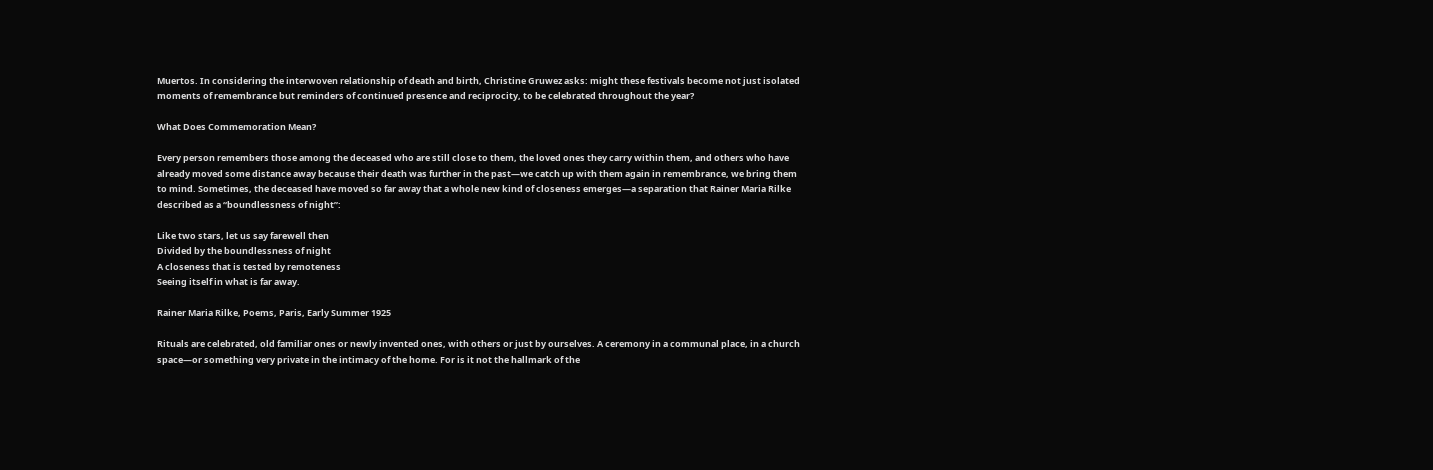Muertos. In considering the interwoven relationship of death and birth, Christine Gruwez asks: might these festivals become not just isolated moments of remembrance but reminders of continued presence and reciprocity, to be celebrated throughout the year?

What Does Commemoration Mean?

Every person remembers those among the deceased who are still close to them, the loved ones they carry within them, and others who have already moved some distance away because their death was further in the past—we catch up with them again in remembrance, we bring them to mind. Sometimes, the deceased have moved so far away that a whole new kind of closeness emerges—a separation that Rainer Maria Rilke described as a “boundlessness of night”:

Like two stars, let us say farewell then
Divided by the boundlessness of night
A closeness that is tested by remoteness
Seeing itself in what is far away.

Rainer Maria Rilke, Poems, Paris, Early Summer 1925

Rituals are celebrated, old familiar ones or newly invented ones, with others or just by ourselves. A ceremony in a communal place, in a church space—or something very private in the intimacy of the home. For is it not the hallmark of the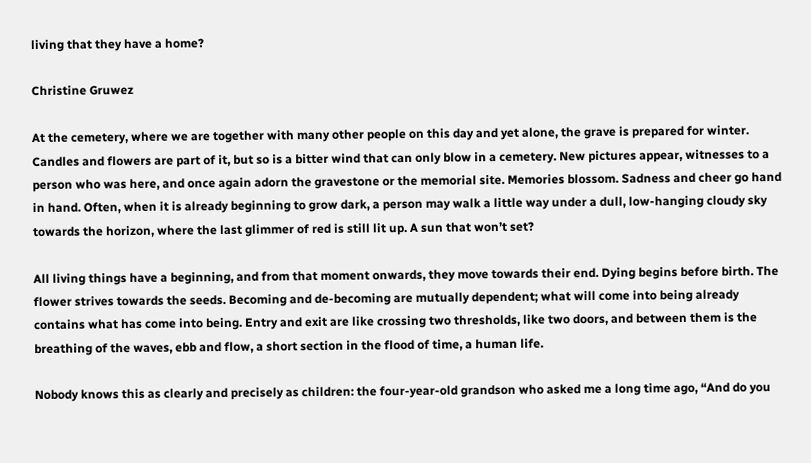living that they have a home?

Christine Gruwez

At the cemetery, where we are together with many other people on this day and yet alone, the grave is prepared for winter. Candles and flowers are part of it, but so is a bitter wind that can only blow in a cemetery. New pictures appear, witnesses to a person who was here, and once again adorn the gravestone or the memorial site. Memories blossom. Sadness and cheer go hand in hand. Often, when it is already beginning to grow dark, a person may walk a little way under a dull, low-hanging cloudy sky towards the horizon, where the last glimmer of red is still lit up. A sun that won’t set?

All living things have a beginning, and from that moment onwards, they move towards their end. Dying begins before birth. The flower strives towards the seeds. Becoming and de-becoming are mutually dependent; what will come into being already contains what has come into being. Entry and exit are like crossing two thresholds, like two doors, and between them is the breathing of the waves, ebb and flow, a short section in the flood of time, a human life.

Nobody knows this as clearly and precisely as children: the four-year-old grandson who asked me a long time ago, “And do you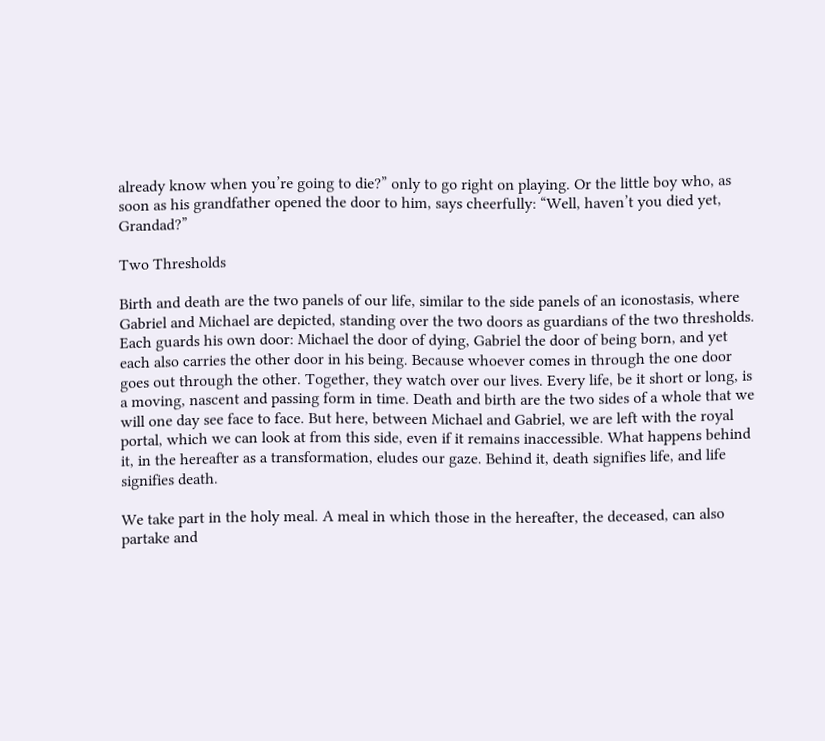already know when you’re going to die?” only to go right on playing. Or the little boy who, as soon as his grandfather opened the door to him, says cheerfully: “Well, haven’t you died yet, Grandad?”

Two Thresholds

Birth and death are the two panels of our life, similar to the side panels of an iconostasis, where Gabriel and Michael are depicted, standing over the two doors as guardians of the two thresholds. Each guards his own door: Michael the door of dying, Gabriel the door of being born, and yet each also carries the other door in his being. Because whoever comes in through the one door goes out through the other. Together, they watch over our lives. Every life, be it short or long, is a moving, nascent and passing form in time. Death and birth are the two sides of a whole that we will one day see face to face. But here, between Michael and Gabriel, we are left with the royal portal, which we can look at from this side, even if it remains inaccessible. What happens behind it, in the hereafter as a transformation, eludes our gaze. Behind it, death signifies life, and life signifies death.

We take part in the holy meal. A meal in which those in the hereafter, the deceased, can also partake and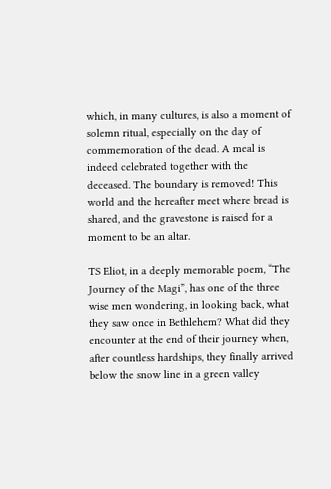which, in many cultures, is also a moment of solemn ritual, especially on the day of commemoration of the dead. A meal is indeed celebrated together with the deceased. The boundary is removed! This world and the hereafter meet where bread is shared, and the gravestone is raised for a moment to be an altar.

TS Eliot, in a deeply memorable poem, “The Journey of the Magi”, has one of the three wise men wondering, in looking back, what they saw once in Bethlehem? What did they encounter at the end of their journey when, after countless hardships, they finally arrived below the snow line in a green valley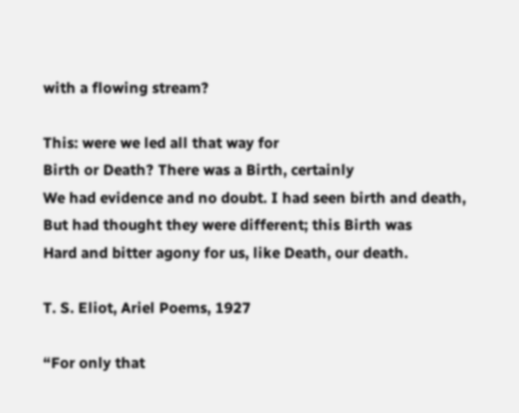with a flowing stream?

This: were we led all that way for
Birth or Death? There was a Birth, certainly
We had evidence and no doubt. I had seen birth and death,
But had thought they were different; this Birth was
Hard and bitter agony for us, like Death, our death.

T. S. Eliot, Ariel Poems, 1927

“For only that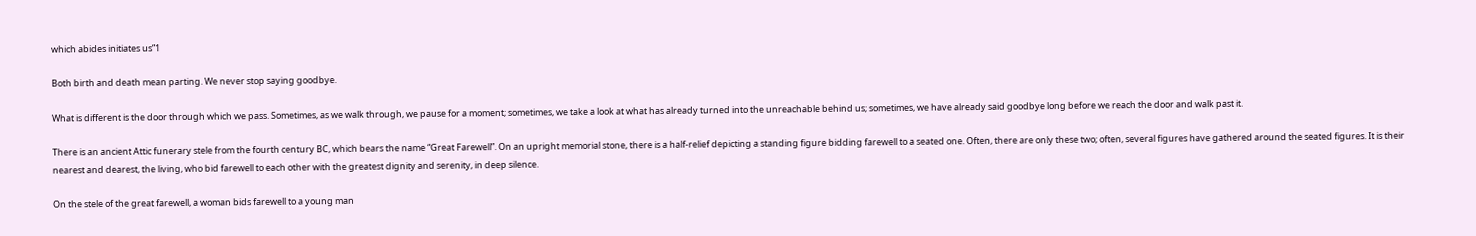which abides initiates us”1

Both birth and death mean parting. We never stop saying goodbye.

What is different is the door through which we pass. Sometimes, as we walk through, we pause for a moment; sometimes, we take a look at what has already turned into the unreachable behind us; sometimes, we have already said goodbye long before we reach the door and walk past it.

There is an ancient Attic funerary stele from the fourth century BC, which bears the name “Great Farewell”. On an upright memorial stone, there is a half-relief depicting a standing figure bidding farewell to a seated one. Often, there are only these two; often, several figures have gathered around the seated figures. It is their nearest and dearest, the living, who bid farewell to each other with the greatest dignity and serenity, in deep silence.

On the stele of the great farewell, a woman bids farewell to a young man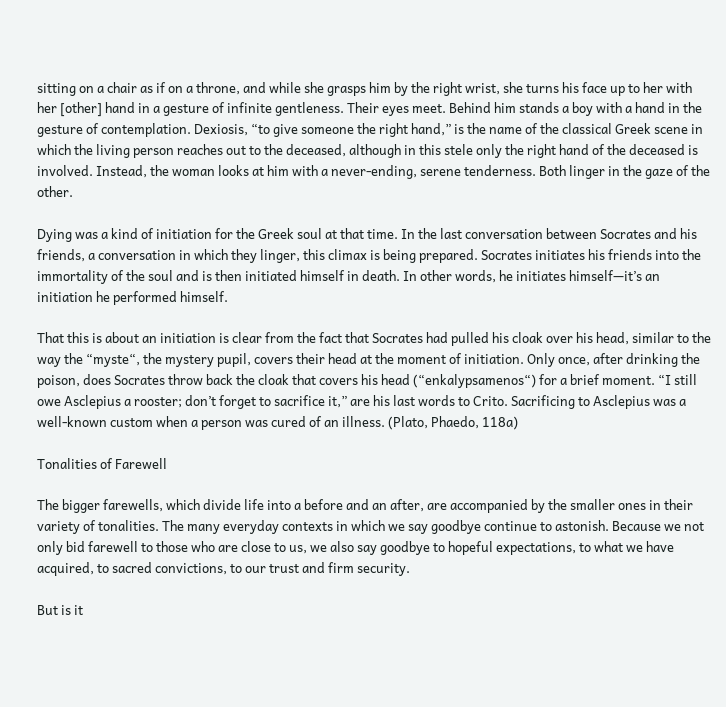sitting on a chair as if on a throne, and while she grasps him by the right wrist, she turns his face up to her with her [other] hand in a gesture of infinite gentleness. Their eyes meet. Behind him stands a boy with a hand in the gesture of contemplation. Dexiosis, “to give someone the right hand,” is the name of the classical Greek scene in which the living person reaches out to the deceased, although in this stele only the right hand of the deceased is involved. Instead, the woman looks at him with a never-ending, serene tenderness. Both linger in the gaze of the other.

Dying was a kind of initiation for the Greek soul at that time. In the last conversation between Socrates and his friends, a conversation in which they linger, this climax is being prepared. Socrates initiates his friends into the immortality of the soul and is then initiated himself in death. In other words, he initiates himself—it’s an initiation he performed himself.

That this is about an initiation is clear from the fact that Socrates had pulled his cloak over his head, similar to the way the “myste“, the mystery pupil, covers their head at the moment of initiation. Only once, after drinking the poison, does Socrates throw back the cloak that covers his head (“enkalypsamenos“) for a brief moment. “I still owe Asclepius a rooster; don’t forget to sacrifice it,” are his last words to Crito. Sacrificing to Asclepius was a well-known custom when a person was cured of an illness. (Plato, Phaedo, 118a)

Tonalities of Farewell

The bigger farewells, which divide life into a before and an after, are accompanied by the smaller ones in their variety of tonalities. The many everyday contexts in which we say goodbye continue to astonish. Because we not only bid farewell to those who are close to us, we also say goodbye to hopeful expectations, to what we have acquired, to sacred convictions, to our trust and firm security.

But is it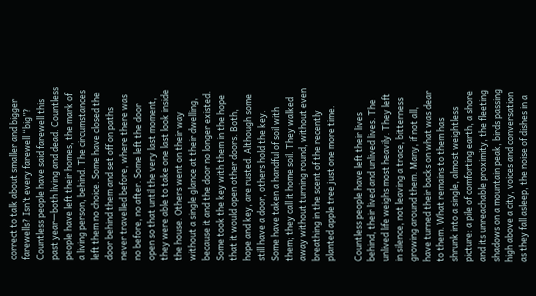correct to talk about smaller and bigger farewells? Isn’t every farewell “big”? Countless people have said farewell this past year—both living and dead. Countless people have left their homes, the mark of a living person, behind. The circumstances left them no choice. Some have closed the door behind them and set off on paths never travelled before, where there was no before, no after. Some left the door open so that until the very last moment, they were able to take one last look inside the house. Others went on their way without a single glance at their dwelling, because it and the door no longer existed. Some took the key with them in the hope that it would open other doors. Both, hope and key, are rusted. Although some still have a door, others hold the key. Some have taken a handful of soil with them; they call it home soil. They walked away without turning round, without even breathing in the scent of the recently planted apple tree just one more time.

Countless people have left their lives behind, their lived and unlived lives. The unlived life weighs most heavily. They left in silence, not leaving a trace, bitterness growing around them. Many, if not all, have turned their backs on what was dear to them. What remains to them has shrunk into a single, almost weightless picture: a pile of comforting earth, a shore and its unreachable proximity, the fleeting shadows on a mountain peak, birds passing high above a city, voices and conversation as they fall asleep, the noise of dishes in a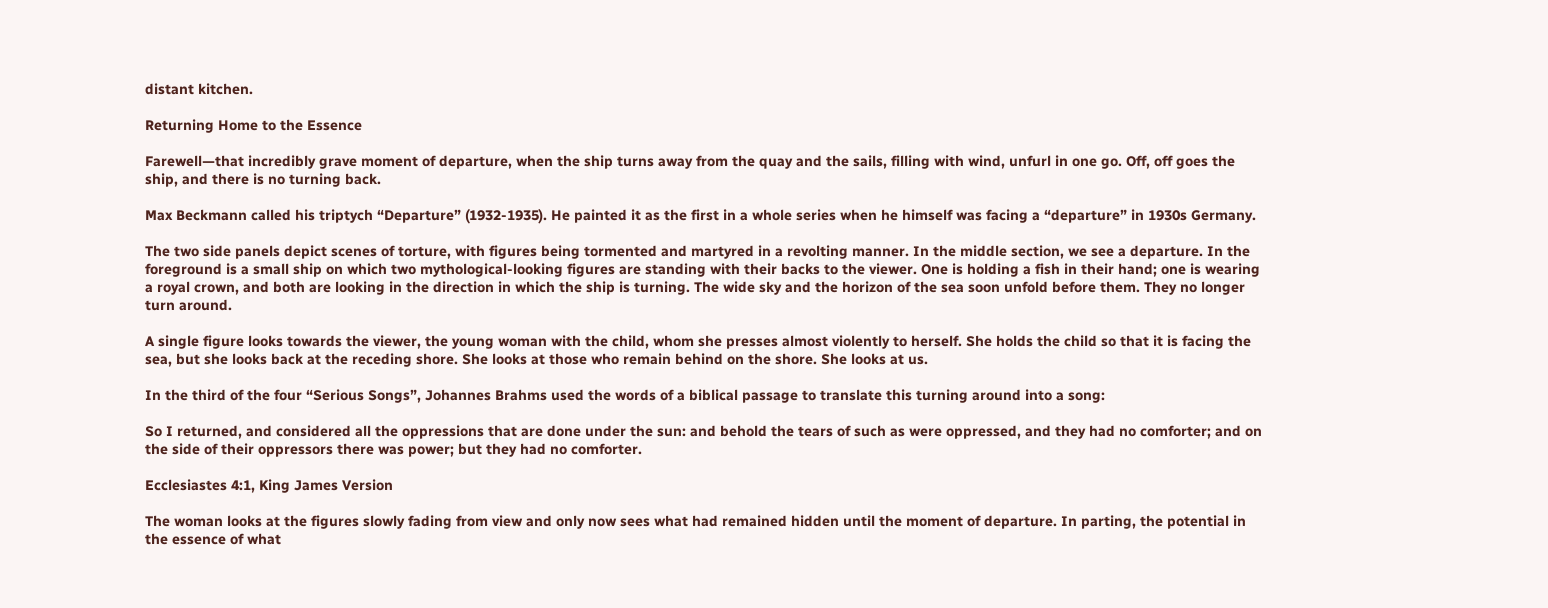distant kitchen.

Returning Home to the Essence

Farewell—that incredibly grave moment of departure, when the ship turns away from the quay and the sails, filling with wind, unfurl in one go. Off, off goes the ship, and there is no turning back.

Max Beckmann called his triptych “Departure” (1932-1935). He painted it as the first in a whole series when he himself was facing a “departure” in 1930s Germany.

The two side panels depict scenes of torture, with figures being tormented and martyred in a revolting manner. In the middle section, we see a departure. In the foreground is a small ship on which two mythological-looking figures are standing with their backs to the viewer. One is holding a fish in their hand; one is wearing a royal crown, and both are looking in the direction in which the ship is turning. The wide sky and the horizon of the sea soon unfold before them. They no longer turn around.

A single figure looks towards the viewer, the young woman with the child, whom she presses almost violently to herself. She holds the child so that it is facing the sea, but she looks back at the receding shore. She looks at those who remain behind on the shore. She looks at us.

In the third of the four “Serious Songs”, Johannes Brahms used the words of a biblical passage to translate this turning around into a song:

So I returned, and considered all the oppressions that are done under the sun: and behold the tears of such as were oppressed, and they had no comforter; and on the side of their oppressors there was power; but they had no comforter.

Ecclesiastes 4:1, King James Version

The woman looks at the figures slowly fading from view and only now sees what had remained hidden until the moment of departure. In parting, the potential in the essence of what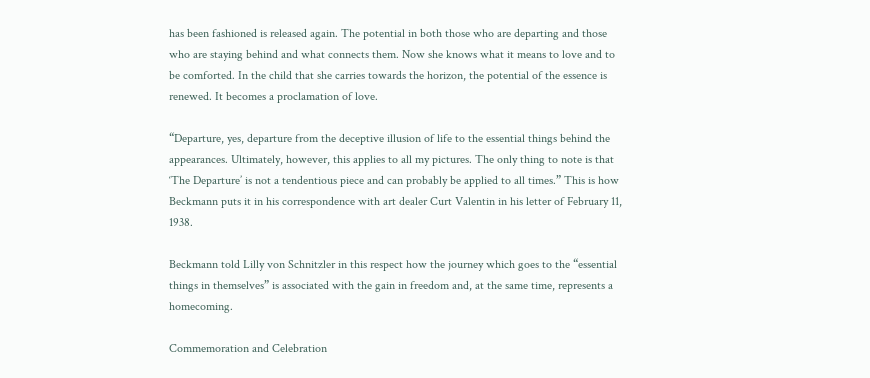has been fashioned is released again. The potential in both those who are departing and those who are staying behind and what connects them. Now she knows what it means to love and to be comforted. In the child that she carries towards the horizon, the potential of the essence is renewed. It becomes a proclamation of love.

“Departure, yes, departure from the deceptive illusion of life to the essential things behind the appearances. Ultimately, however, this applies to all my pictures. The only thing to note is that ‘The Departure’ is not a tendentious piece and can probably be applied to all times.” This is how Beckmann puts it in his correspondence with art dealer Curt Valentin in his letter of February 11, 1938.

Beckmann told Lilly von Schnitzler in this respect how the journey which goes to the “essential things in themselves” is associated with the gain in freedom and, at the same time, represents a homecoming.

Commemoration and Celebration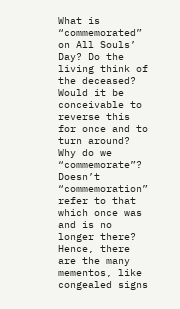What is “commemorated” on All Souls’ Day? Do the living think of the deceased? Would it be conceivable to reverse this for once and to turn around? Why do we “commemorate”? Doesn’t “commemoration” refer to that which once was and is no longer there? Hence, there are the many mementos, like congealed signs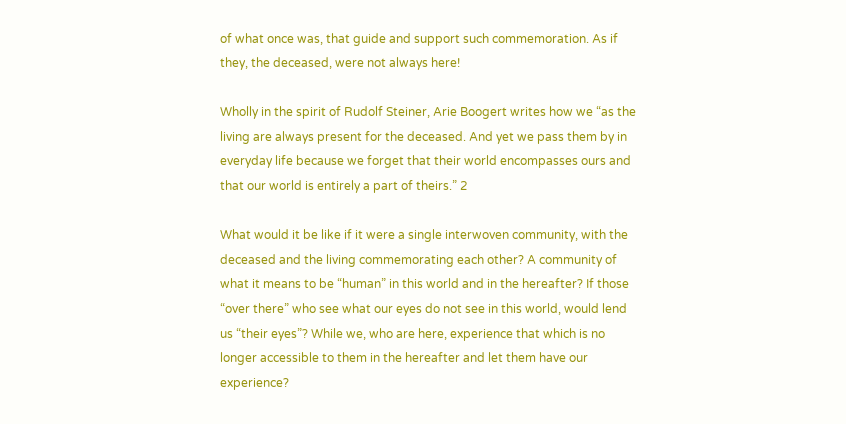of what once was, that guide and support such commemoration. As if they, the deceased, were not always here!

Wholly in the spirit of Rudolf Steiner, Arie Boogert writes how we “as the living are always present for the deceased. And yet we pass them by in everyday life because we forget that their world encompasses ours and that our world is entirely a part of theirs.” 2

What would it be like if it were a single interwoven community, with the deceased and the living commemorating each other? A community of what it means to be “human” in this world and in the hereafter? If those “over there” who see what our eyes do not see in this world, would lend us “their eyes”? While we, who are here, experience that which is no longer accessible to them in the hereafter and let them have our experience?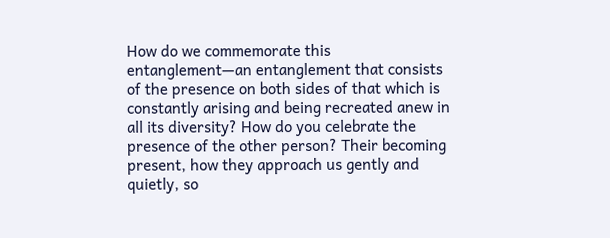How do we commemorate this entanglement—an entanglement that consists of the presence on both sides of that which is constantly arising and being recreated anew in all its diversity? How do you celebrate the presence of the other person? Their becoming present, how they approach us gently and quietly, so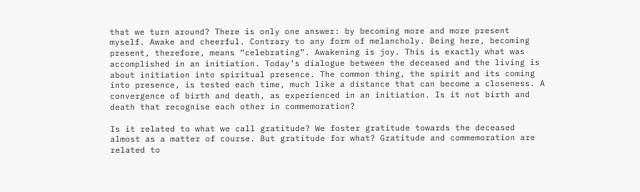that we turn around? There is only one answer: by becoming more and more present myself. Awake and cheerful. Contrary to any form of melancholy. Being here, becoming present, therefore, means “celebrating”. Awakening is joy. This is exactly what was accomplished in an initiation. Today’s dialogue between the deceased and the living is about initiation into spiritual presence. The common thing, the spirit and its coming into presence, is tested each time, much like a distance that can become a closeness. A convergence of birth and death, as experienced in an initiation. Is it not birth and death that recognise each other in commemoration?

Is it related to what we call gratitude? We foster gratitude towards the deceased almost as a matter of course. But gratitude for what? Gratitude and commemoration are related to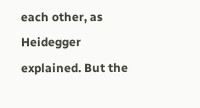each other, as Heidegger explained. But the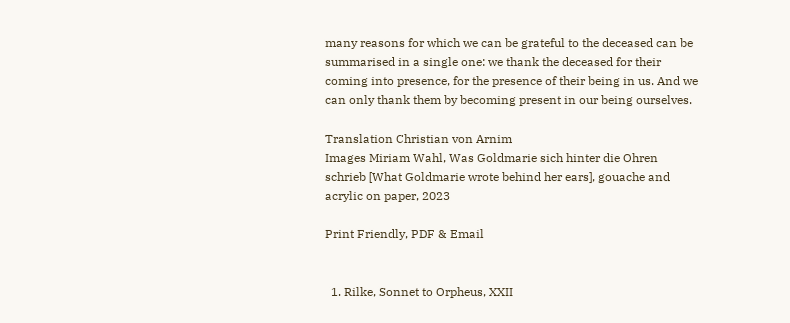many reasons for which we can be grateful to the deceased can be summarised in a single one: we thank the deceased for their coming into presence, for the presence of their being in us. And we can only thank them by becoming present in our being ourselves.

Translation Christian von Arnim
Images Miriam Wahl, Was Goldmarie sich hinter die Ohren schrieb [What Goldmarie wrote behind her ears], gouache and acrylic on paper, 2023

Print Friendly, PDF & Email


  1. Rilke, Sonnet to Orpheus, XXII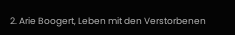2. Arie Boogert, Leben mit den Verstorbenen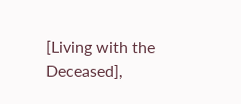[Living with the Deceased],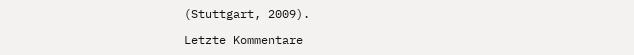(Stuttgart, 2009).

Letzte Kommentare